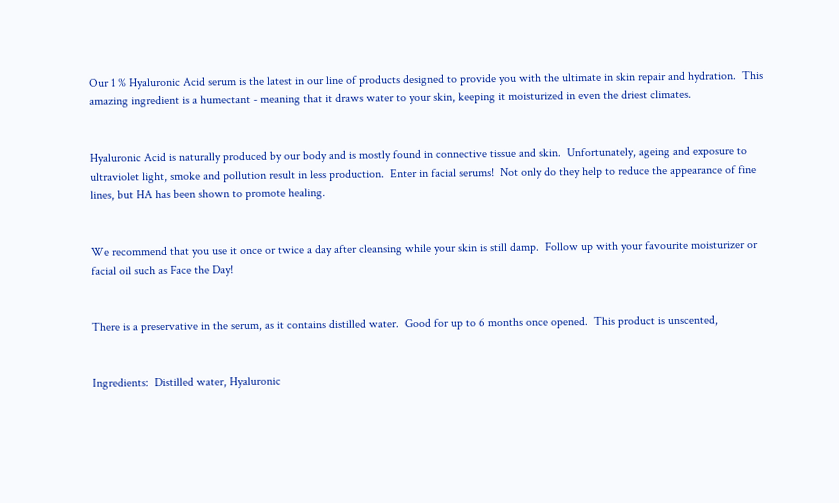Our 1 % Hyaluronic Acid serum is the latest in our line of products designed to provide you with the ultimate in skin repair and hydration.  This amazing ingredient is a humectant - meaning that it draws water to your skin, keeping it moisturized in even the driest climates.


Hyaluronic Acid is naturally produced by our body and is mostly found in connective tissue and skin.  Unfortunately, ageing and exposure to ultraviolet light, smoke and pollution result in less production.  Enter in facial serums!  Not only do they help to reduce the appearance of fine lines, but HA has been shown to promote healing.


We recommend that you use it once or twice a day after cleansing while your skin is still damp.  Follow up with your favourite moisturizer or facial oil such as Face the Day!


There is a preservative in the serum, as it contains distilled water.  Good for up to 6 months once opened.  This product is unscented,


Ingredients:  Distilled water, Hyaluronic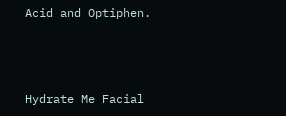Acid and Optiphen.



Hydrate Me Facial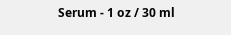Serum - 1 oz / 30 ml